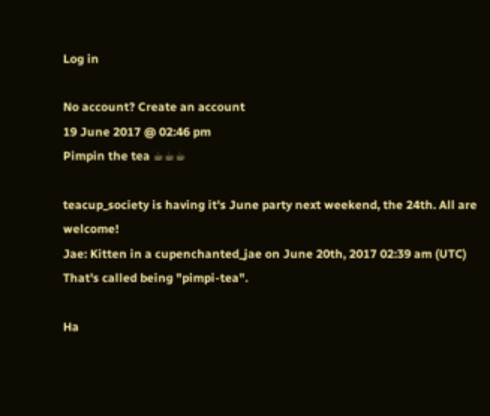Log in

No account? Create an account
19 June 2017 @ 02:46 pm
Pimpin the tea ☕☕☕

teacup_society is having it's June party next weekend, the 24th. All are welcome!
Jae: Kitten in a cupenchanted_jae on June 20th, 2017 02:39 am (UTC)
That's called being "pimpi-tea".

Ha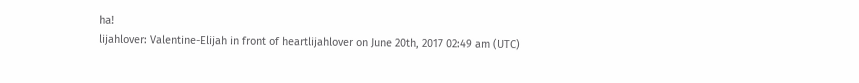ha!
lijahlover: Valentine-Elijah in front of heartlijahlover on June 20th, 2017 02:49 am (UTC)